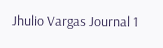Jhulio Vargas Journal 1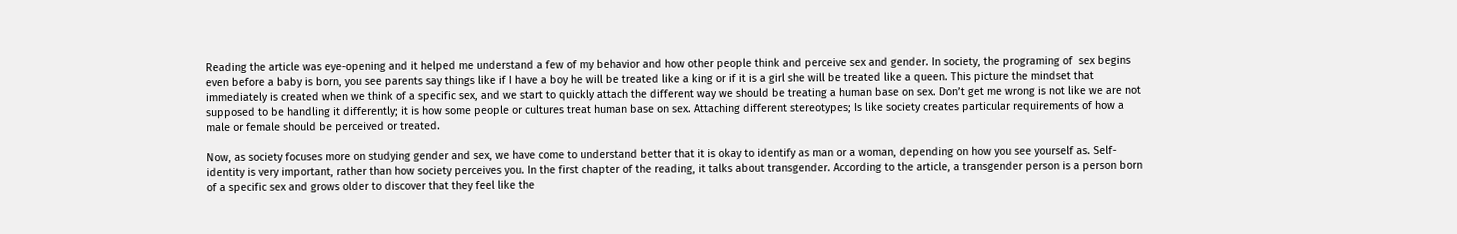Reading the article was eye-opening and it helped me understand a few of my behavior and how other people think and perceive sex and gender. In society, the programing of  sex begins even before a baby is born, you see parents say things like if I have a boy he will be treated like a king or if it is a girl she will be treated like a queen. This picture the mindset that immediately is created when we think of a specific sex, and we start to quickly attach the different way we should be treating a human base on sex. Don’t get me wrong is not like we are not supposed to be handling it differently; it is how some people or cultures treat human base on sex. Attaching different stereotypes; Is like society creates particular requirements of how a male or female should be perceived or treated.

Now, as society focuses more on studying gender and sex, we have come to understand better that it is okay to identify as man or a woman, depending on how you see yourself as. Self-identity is very important, rather than how society perceives you. In the first chapter of the reading, it talks about transgender. According to the article, a transgender person is a person born of a specific sex and grows older to discover that they feel like the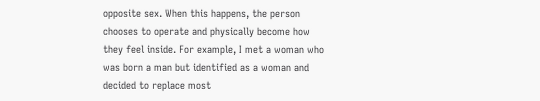opposite sex. When this happens, the person chooses to operate and physically become how they feel inside. For example, I met a woman who was born a man but identified as a woman and decided to replace most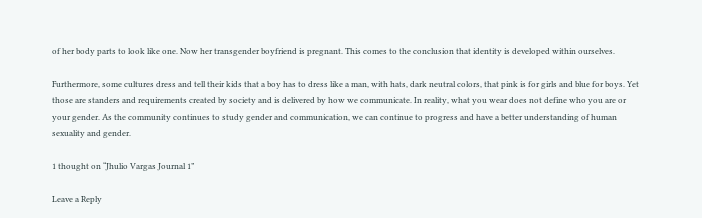of her body parts to look like one. Now her transgender boyfriend is pregnant. This comes to the conclusion that identity is developed within ourselves.

Furthermore, some cultures dress and tell their kids that a boy has to dress like a man, with hats, dark neutral colors, that pink is for girls and blue for boys. Yet those are standers and requirements created by society and is delivered by how we communicate. In reality, what you wear does not define who you are or your gender. As the community continues to study gender and communication, we can continue to progress and have a better understanding of human sexuality and gender.

1 thought on “Jhulio Vargas Journal 1”

Leave a Reply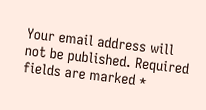Your email address will not be published. Required fields are marked *